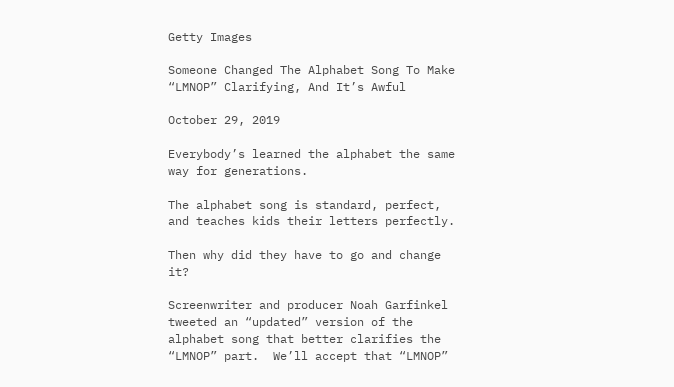Getty Images

Someone Changed The Alphabet Song To Make “LMNOP” Clarifying, And It’s Awful

October 29, 2019

Everybody’s learned the alphabet the same way for generations.

The alphabet song is standard, perfect, and teaches kids their letters perfectly.

Then why did they have to go and change it?

Screenwriter and producer Noah Garfinkel tweeted an “updated” version of the alphabet song that better clarifies the “LMNOP” part.  We’ll accept that “LMNOP”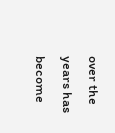over the years has become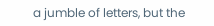a jumble of letters, but the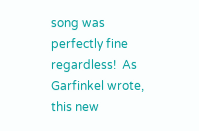song was perfectly fine regardless!  As Garfinkel wrote, this new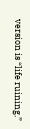version is “life ruining.”